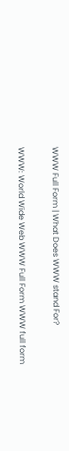WWW Full Form | What Does WWW stand For?

WWW: World Wide Web WWW Full Form WWW full form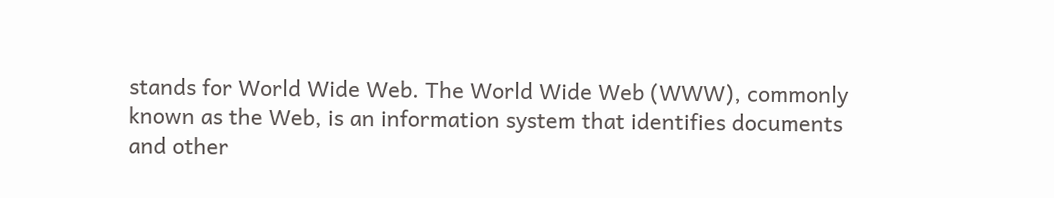stands for World Wide Web. The World Wide Web (WWW), commonly known as the Web, is an information system that identifies documents and other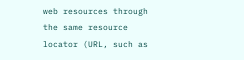web resources through the same resource locator (URL, such as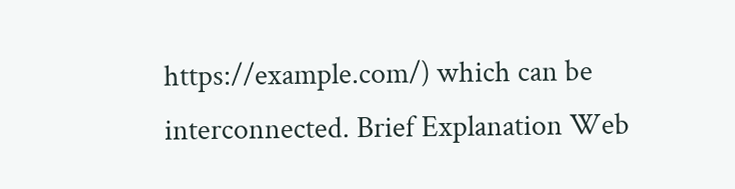https://example.com/) which can be interconnected. Brief Explanation Web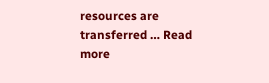resources are transferred … Read more